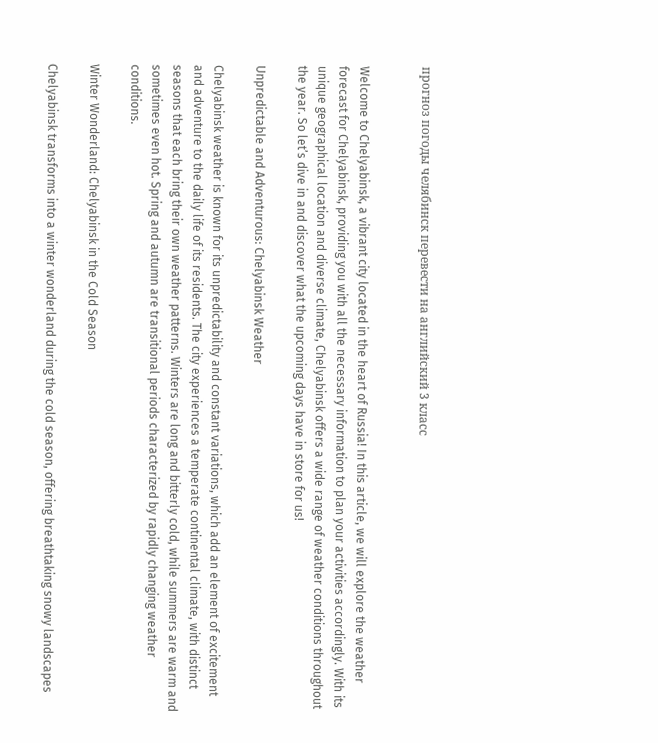прогноз погоды челябинск перевести на английский 3 класс


Welcome to Chelyabinsk, a vibrant city located in the heart of Russia! In this article, we will explore the weather forecast for Chelyabinsk, providing you with all the necessary information to plan your activities accordingly. With its unique geographical location and diverse climate, Chelyabinsk offers a wide range of weather conditions throughout the year. So let’s dive in and discover what the upcoming days have in store for us!

Unpredictable and Adventurous: Chelyabinsk Weather

Chelyabinsk weather is known for its unpredictability and constant variations, which add an element of excitement and adventure to the daily life of its residents. The city experiences a temperate continental climate, with distinct seasons that each bring their own weather patterns. Winters are long and bitterly cold, while summers are warm and sometimes even hot. Spring and autumn are transitional periods characterized by rapidly changing weather conditions.

Winter Wonderland: Chelyabinsk in the Cold Season

Chelyabinsk transforms into a winter wonderland during the cold season, offering breathtaking snowy landscapes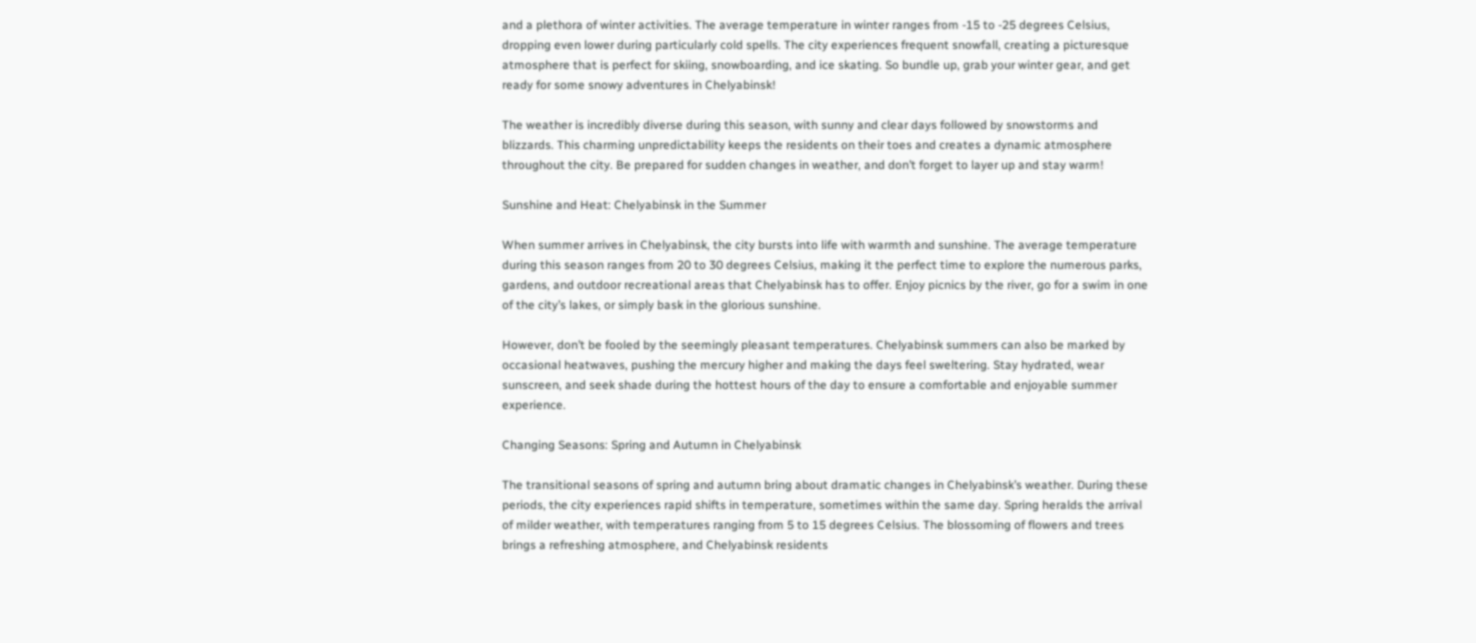and a plethora of winter activities. The average temperature in winter ranges from -15 to -25 degrees Celsius, dropping even lower during particularly cold spells. The city experiences frequent snowfall, creating a picturesque atmosphere that is perfect for skiing, snowboarding, and ice skating. So bundle up, grab your winter gear, and get ready for some snowy adventures in Chelyabinsk!

The weather is incredibly diverse during this season, with sunny and clear days followed by snowstorms and blizzards. This charming unpredictability keeps the residents on their toes and creates a dynamic atmosphere throughout the city. Be prepared for sudden changes in weather, and don’t forget to layer up and stay warm!

Sunshine and Heat: Chelyabinsk in the Summer

When summer arrives in Chelyabinsk, the city bursts into life with warmth and sunshine. The average temperature during this season ranges from 20 to 30 degrees Celsius, making it the perfect time to explore the numerous parks, gardens, and outdoor recreational areas that Chelyabinsk has to offer. Enjoy picnics by the river, go for a swim in one of the city’s lakes, or simply bask in the glorious sunshine.

However, don’t be fooled by the seemingly pleasant temperatures. Chelyabinsk summers can also be marked by occasional heatwaves, pushing the mercury higher and making the days feel sweltering. Stay hydrated, wear sunscreen, and seek shade during the hottest hours of the day to ensure a comfortable and enjoyable summer experience.

Changing Seasons: Spring and Autumn in Chelyabinsk

The transitional seasons of spring and autumn bring about dramatic changes in Chelyabinsk’s weather. During these periods, the city experiences rapid shifts in temperature, sometimes within the same day. Spring heralds the arrival of milder weather, with temperatures ranging from 5 to 15 degrees Celsius. The blossoming of flowers and trees brings a refreshing atmosphere, and Chelyabinsk residents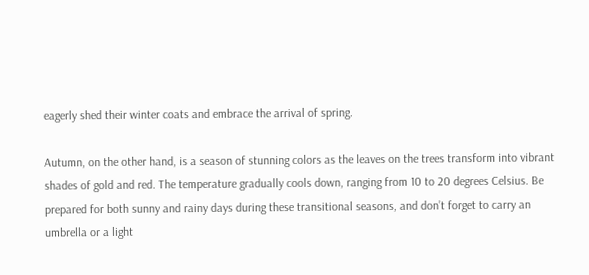eagerly shed their winter coats and embrace the arrival of spring.

Autumn, on the other hand, is a season of stunning colors as the leaves on the trees transform into vibrant shades of gold and red. The temperature gradually cools down, ranging from 10 to 20 degrees Celsius. Be prepared for both sunny and rainy days during these transitional seasons, and don’t forget to carry an umbrella or a light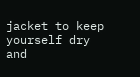jacket to keep yourself dry and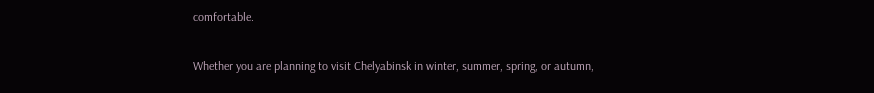comfortable.

Whether you are planning to visit Chelyabinsk in winter, summer, spring, or autumn,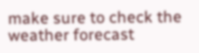make sure to check the weather forecast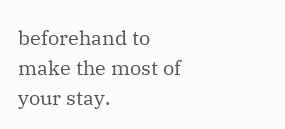beforehand to make the most of your stay.